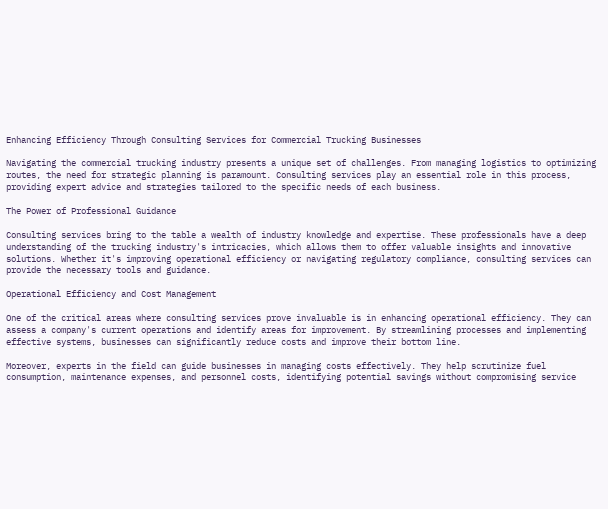Enhancing Efficiency Through Consulting Services for Commercial Trucking Businesses

Navigating the commercial trucking industry presents a unique set of challenges. From managing logistics to optimizing routes, the need for strategic planning is paramount. Consulting services play an essential role in this process, providing expert advice and strategies tailored to the specific needs of each business.

The Power of Professional Guidance

Consulting services bring to the table a wealth of industry knowledge and expertise. These professionals have a deep understanding of the trucking industry's intricacies, which allows them to offer valuable insights and innovative solutions. Whether it's improving operational efficiency or navigating regulatory compliance, consulting services can provide the necessary tools and guidance.

Operational Efficiency and Cost Management

One of the critical areas where consulting services prove invaluable is in enhancing operational efficiency. They can assess a company's current operations and identify areas for improvement. By streamlining processes and implementing effective systems, businesses can significantly reduce costs and improve their bottom line.

Moreover, experts in the field can guide businesses in managing costs effectively. They help scrutinize fuel consumption, maintenance expenses, and personnel costs, identifying potential savings without compromising service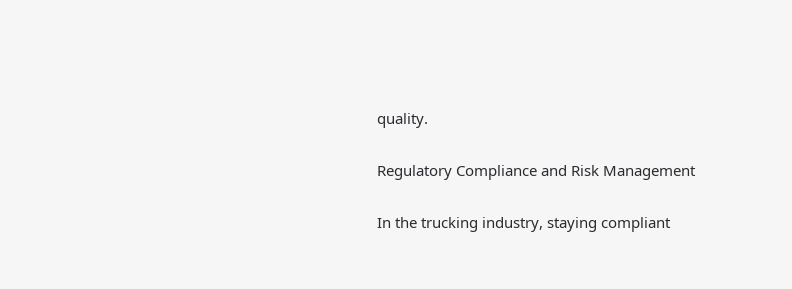quality.

Regulatory Compliance and Risk Management

In the trucking industry, staying compliant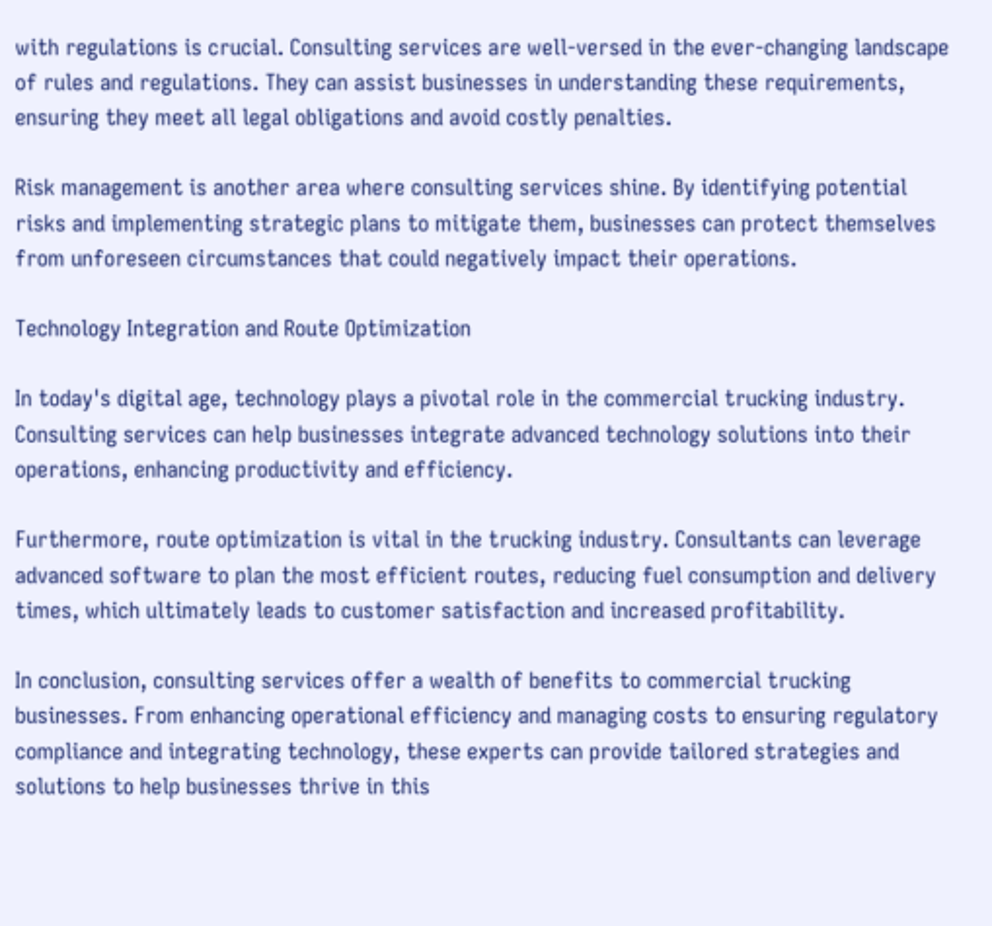with regulations is crucial. Consulting services are well-versed in the ever-changing landscape of rules and regulations. They can assist businesses in understanding these requirements, ensuring they meet all legal obligations and avoid costly penalties.

Risk management is another area where consulting services shine. By identifying potential risks and implementing strategic plans to mitigate them, businesses can protect themselves from unforeseen circumstances that could negatively impact their operations.

Technology Integration and Route Optimization

In today's digital age, technology plays a pivotal role in the commercial trucking industry. Consulting services can help businesses integrate advanced technology solutions into their operations, enhancing productivity and efficiency.

Furthermore, route optimization is vital in the trucking industry. Consultants can leverage advanced software to plan the most efficient routes, reducing fuel consumption and delivery times, which ultimately leads to customer satisfaction and increased profitability.

In conclusion, consulting services offer a wealth of benefits to commercial trucking businesses. From enhancing operational efficiency and managing costs to ensuring regulatory compliance and integrating technology, these experts can provide tailored strategies and solutions to help businesses thrive in this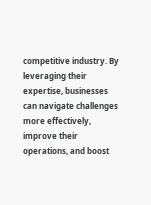competitive industry. By leveraging their expertise, businesses can navigate challenges more effectively, improve their operations, and boost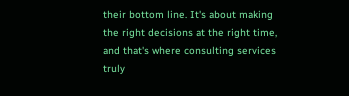their bottom line. It's about making the right decisions at the right time, and that's where consulting services truly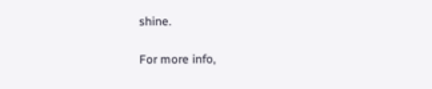shine.

For more info,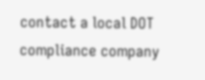contact a local DOT compliance company